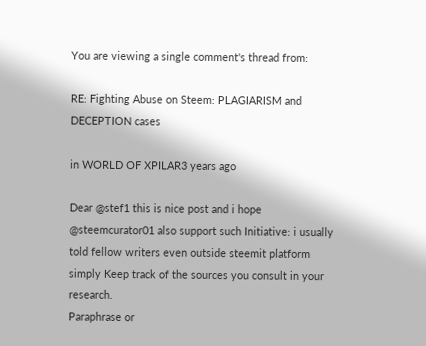You are viewing a single comment's thread from:

RE: Fighting Abuse on Steem: PLAGIARISM and DECEPTION cases

in WORLD OF XPILAR3 years ago

Dear @stef1 this is nice post and i hope @steemcurator01 also support such Initiative: i usually told fellow writers even outside steemit platform simply Keep track of the sources you consult in your research.
Paraphrase or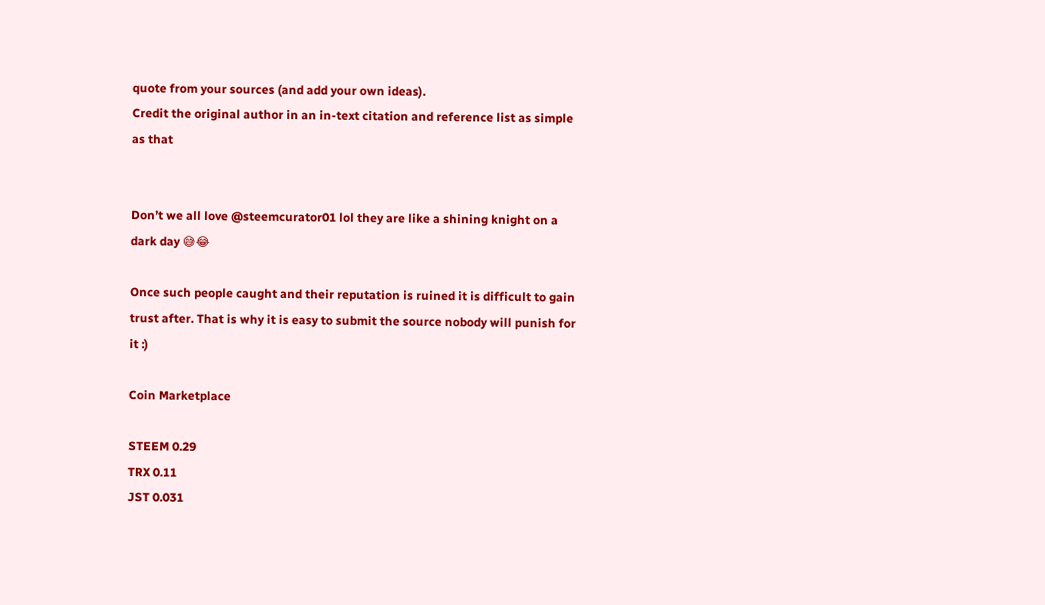quote from your sources (and add your own ideas).
Credit the original author in an in-text citation and reference list as simple as that


Don’t we all love @steemcurator01 lol they are like a shining knight on a dark day 😅😂

Once such people caught and their reputation is ruined it is difficult to gain trust after. That is why it is easy to submit the source nobody will punish for it :)

Coin Marketplace

STEEM 0.29
TRX 0.11
JST 0.031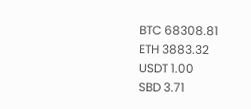BTC 68308.81
ETH 3883.32
USDT 1.00
SBD 3.71